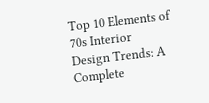Top 10 Elements of 70s Interior Design Trends: A Complete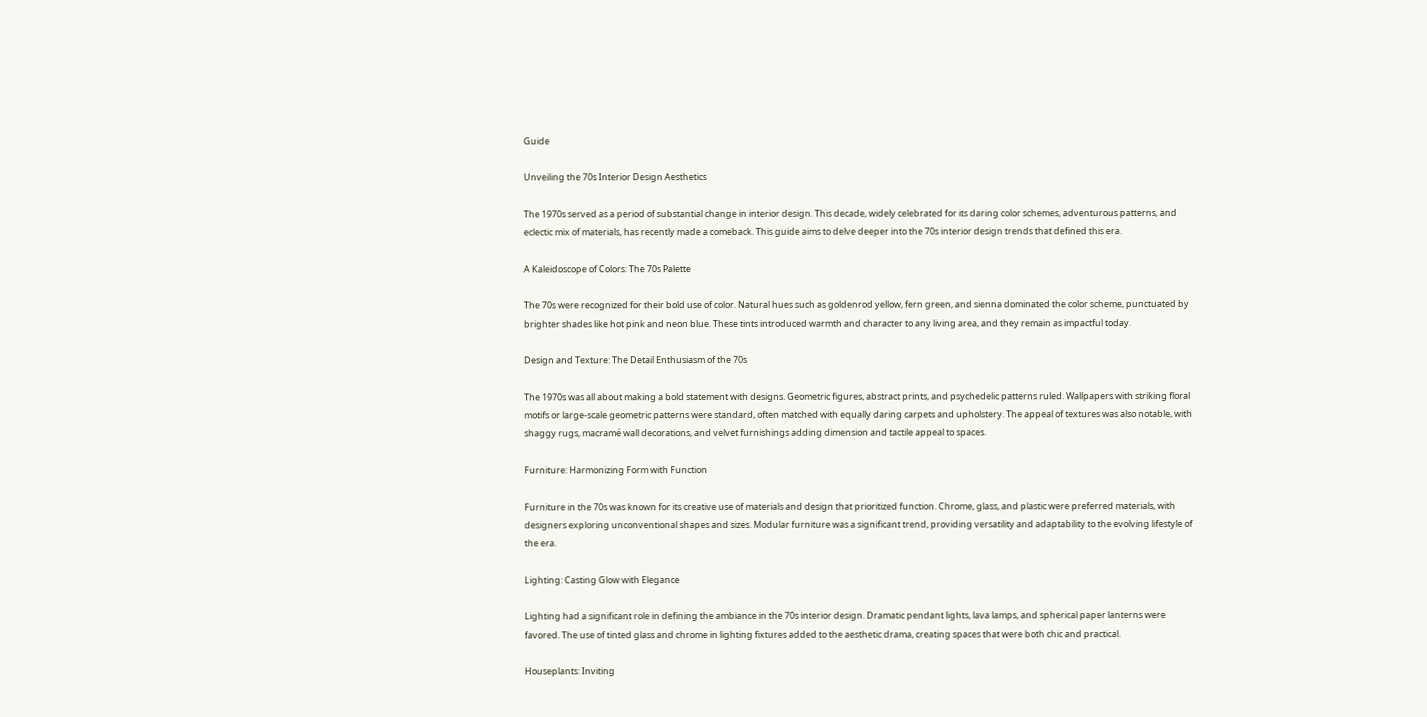Guide

Unveiling the 70s Interior Design Aesthetics

The 1970s served as a period of substantial change in interior design. This decade, widely celebrated for its daring color schemes, adventurous patterns, and eclectic mix of materials, has recently made a comeback. This guide aims to delve deeper into the 70s interior design trends that defined this era.

A Kaleidoscope of Colors: The 70s Palette

The 70s were recognized for their bold use of color. Natural hues such as goldenrod yellow, fern green, and sienna dominated the color scheme, punctuated by brighter shades like hot pink and neon blue. These tints introduced warmth and character to any living area, and they remain as impactful today.

Design and Texture: The Detail Enthusiasm of the 70s

The 1970s was all about making a bold statement with designs. Geometric figures, abstract prints, and psychedelic patterns ruled. Wallpapers with striking floral motifs or large-scale geometric patterns were standard, often matched with equally daring carpets and upholstery. The appeal of textures was also notable, with shaggy rugs, macramé wall decorations, and velvet furnishings adding dimension and tactile appeal to spaces.

Furniture: Harmonizing Form with Function

Furniture in the 70s was known for its creative use of materials and design that prioritized function. Chrome, glass, and plastic were preferred materials, with designers exploring unconventional shapes and sizes. Modular furniture was a significant trend, providing versatility and adaptability to the evolving lifestyle of the era.

Lighting: Casting Glow with Elegance

Lighting had a significant role in defining the ambiance in the 70s interior design. Dramatic pendant lights, lava lamps, and spherical paper lanterns were favored. The use of tinted glass and chrome in lighting fixtures added to the aesthetic drama, creating spaces that were both chic and practical.

Houseplants: Inviting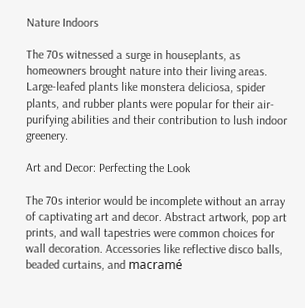Nature Indoors

The 70s witnessed a surge in houseplants, as homeowners brought nature into their living areas. Large-leafed plants like monstera deliciosa, spider plants, and rubber plants were popular for their air-purifying abilities and their contribution to lush indoor greenery.

Art and Decor: Perfecting the Look

The 70s interior would be incomplete without an array of captivating art and decor. Abstract artwork, pop art prints, and wall tapestries were common choices for wall decoration. Accessories like reflective disco balls, beaded curtains, and macramé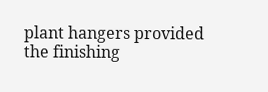plant hangers provided the finishing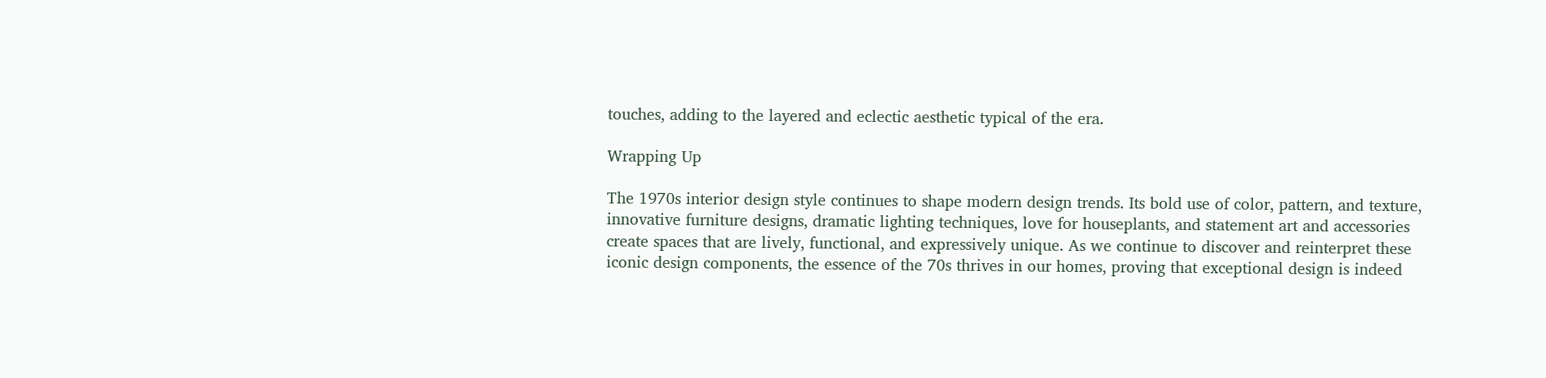touches, adding to the layered and eclectic aesthetic typical of the era.

Wrapping Up

The 1970s interior design style continues to shape modern design trends. Its bold use of color, pattern, and texture, innovative furniture designs, dramatic lighting techniques, love for houseplants, and statement art and accessories create spaces that are lively, functional, and expressively unique. As we continue to discover and reinterpret these iconic design components, the essence of the 70s thrives in our homes, proving that exceptional design is indeed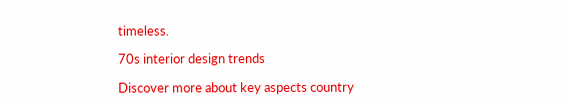timeless.

70s interior design trends

Discover more about key aspects country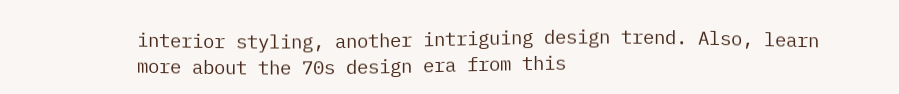interior styling, another intriguing design trend. Also, learn more about the 70s design era from this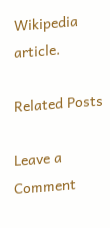Wikipedia article.

Related Posts

Leave a Comment